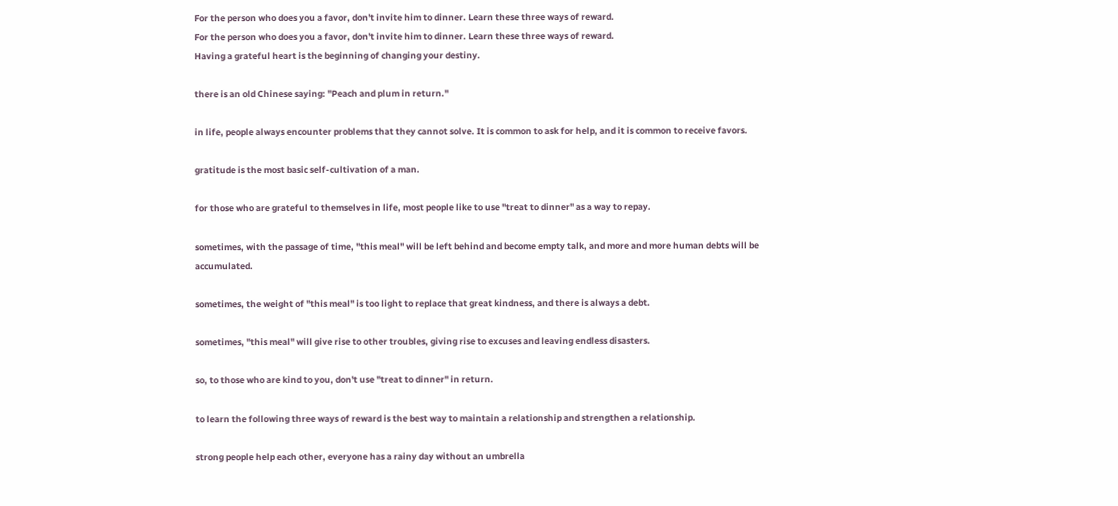For the person who does you a favor, don't invite him to dinner. Learn these three ways of reward.
For the person who does you a favor, don't invite him to dinner. Learn these three ways of reward.
Having a grateful heart is the beginning of changing your destiny.

there is an old Chinese saying: "Peach and plum in return."

in life, people always encounter problems that they cannot solve. It is common to ask for help, and it is common to receive favors.

gratitude is the most basic self-cultivation of a man.

for those who are grateful to themselves in life, most people like to use "treat to dinner" as a way to repay.

sometimes, with the passage of time, "this meal" will be left behind and become empty talk, and more and more human debts will be accumulated.

sometimes, the weight of "this meal" is too light to replace that great kindness, and there is always a debt.

sometimes, "this meal" will give rise to other troubles, giving rise to excuses and leaving endless disasters.

so, to those who are kind to you, don't use "treat to dinner" in return.

to learn the following three ways of reward is the best way to maintain a relationship and strengthen a relationship.

strong people help each other, everyone has a rainy day without an umbrella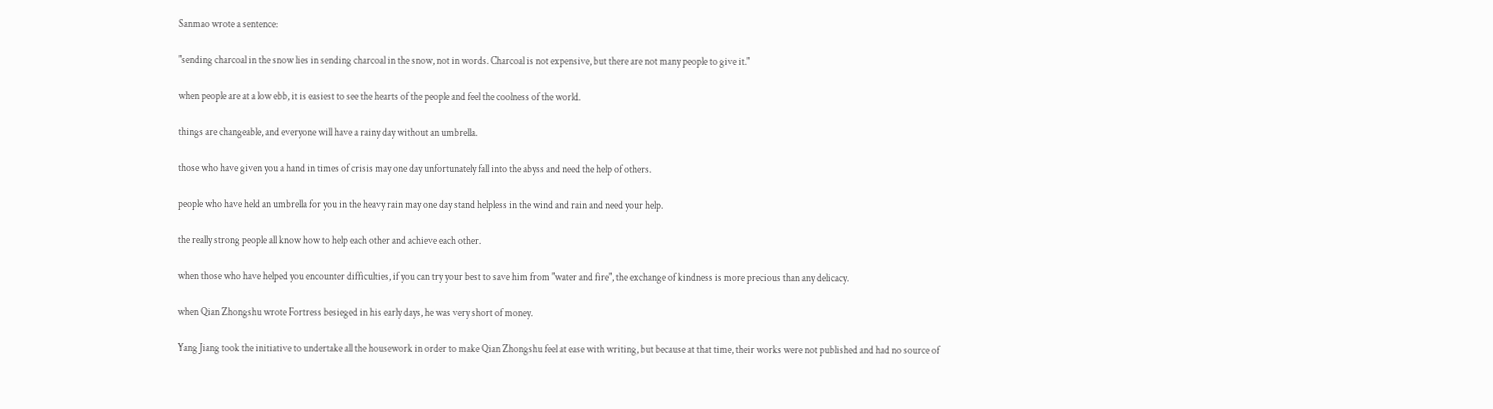Sanmao wrote a sentence:

"sending charcoal in the snow lies in sending charcoal in the snow, not in words. Charcoal is not expensive, but there are not many people to give it."

when people are at a low ebb, it is easiest to see the hearts of the people and feel the coolness of the world.

things are changeable, and everyone will have a rainy day without an umbrella.

those who have given you a hand in times of crisis may one day unfortunately fall into the abyss and need the help of others.

people who have held an umbrella for you in the heavy rain may one day stand helpless in the wind and rain and need your help.

the really strong people all know how to help each other and achieve each other.

when those who have helped you encounter difficulties, if you can try your best to save him from "water and fire", the exchange of kindness is more precious than any delicacy.

when Qian Zhongshu wrote Fortress besieged in his early days, he was very short of money.

Yang Jiang took the initiative to undertake all the housework in order to make Qian Zhongshu feel at ease with writing, but because at that time, their works were not published and had no source of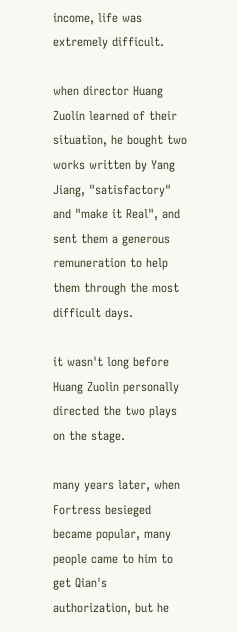income, life was extremely difficult.

when director Huang Zuolin learned of their situation, he bought two works written by Yang Jiang, "satisfactory" and "make it Real", and sent them a generous remuneration to help them through the most difficult days.

it wasn't long before Huang Zuolin personally directed the two plays on the stage.

many years later, when Fortress besieged became popular, many people came to him to get Qian's authorization, but he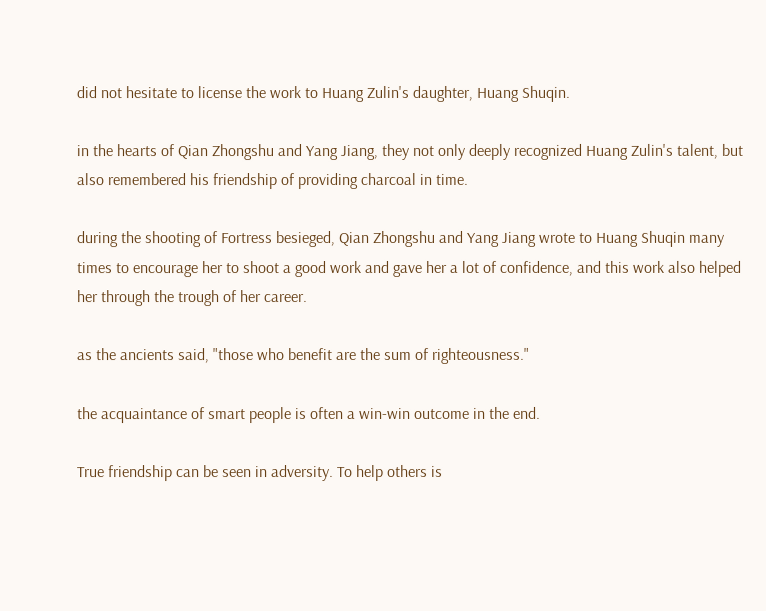did not hesitate to license the work to Huang Zulin's daughter, Huang Shuqin.

in the hearts of Qian Zhongshu and Yang Jiang, they not only deeply recognized Huang Zulin's talent, but also remembered his friendship of providing charcoal in time.

during the shooting of Fortress besieged, Qian Zhongshu and Yang Jiang wrote to Huang Shuqin many times to encourage her to shoot a good work and gave her a lot of confidence, and this work also helped her through the trough of her career.

as the ancients said, "those who benefit are the sum of righteousness."

the acquaintance of smart people is often a win-win outcome in the end.

True friendship can be seen in adversity. To help others is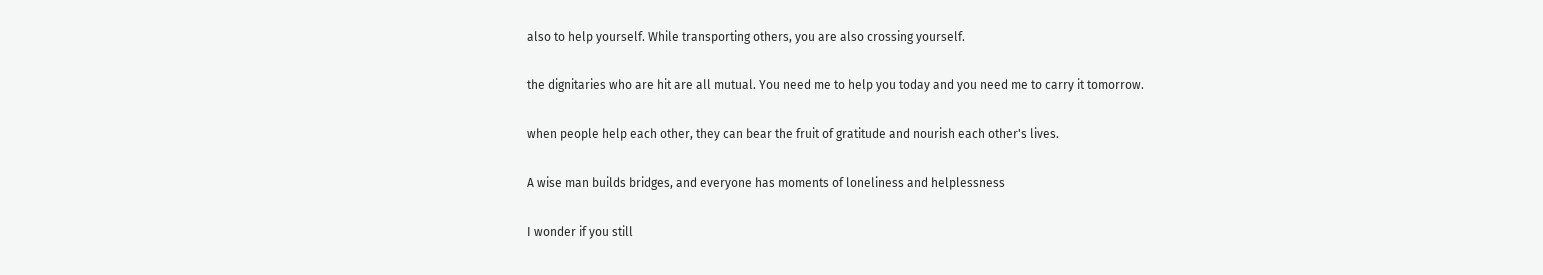also to help yourself. While transporting others, you are also crossing yourself.

the dignitaries who are hit are all mutual. You need me to help you today and you need me to carry it tomorrow.

when people help each other, they can bear the fruit of gratitude and nourish each other's lives.

A wise man builds bridges, and everyone has moments of loneliness and helplessness

I wonder if you still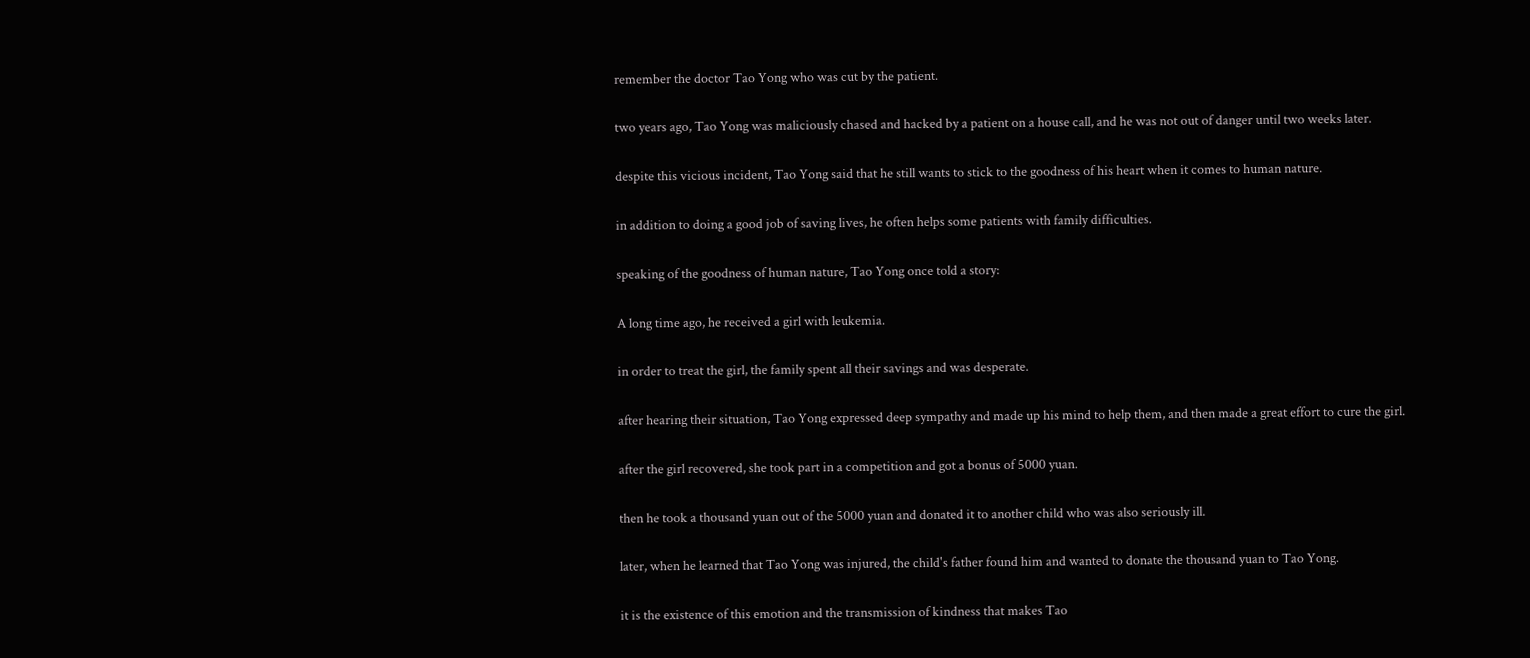remember the doctor Tao Yong who was cut by the patient.

two years ago, Tao Yong was maliciously chased and hacked by a patient on a house call, and he was not out of danger until two weeks later.

despite this vicious incident, Tao Yong said that he still wants to stick to the goodness of his heart when it comes to human nature.

in addition to doing a good job of saving lives, he often helps some patients with family difficulties.

speaking of the goodness of human nature, Tao Yong once told a story:

A long time ago, he received a girl with leukemia.

in order to treat the girl, the family spent all their savings and was desperate.

after hearing their situation, Tao Yong expressed deep sympathy and made up his mind to help them, and then made a great effort to cure the girl.

after the girl recovered, she took part in a competition and got a bonus of 5000 yuan.

then he took a thousand yuan out of the 5000 yuan and donated it to another child who was also seriously ill.

later, when he learned that Tao Yong was injured, the child's father found him and wanted to donate the thousand yuan to Tao Yong.

it is the existence of this emotion and the transmission of kindness that makes Tao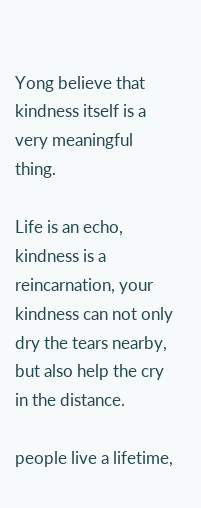Yong believe that kindness itself is a very meaningful thing.

Life is an echo, kindness is a reincarnation, your kindness can not only dry the tears nearby, but also help the cry in the distance.

people live a lifetime,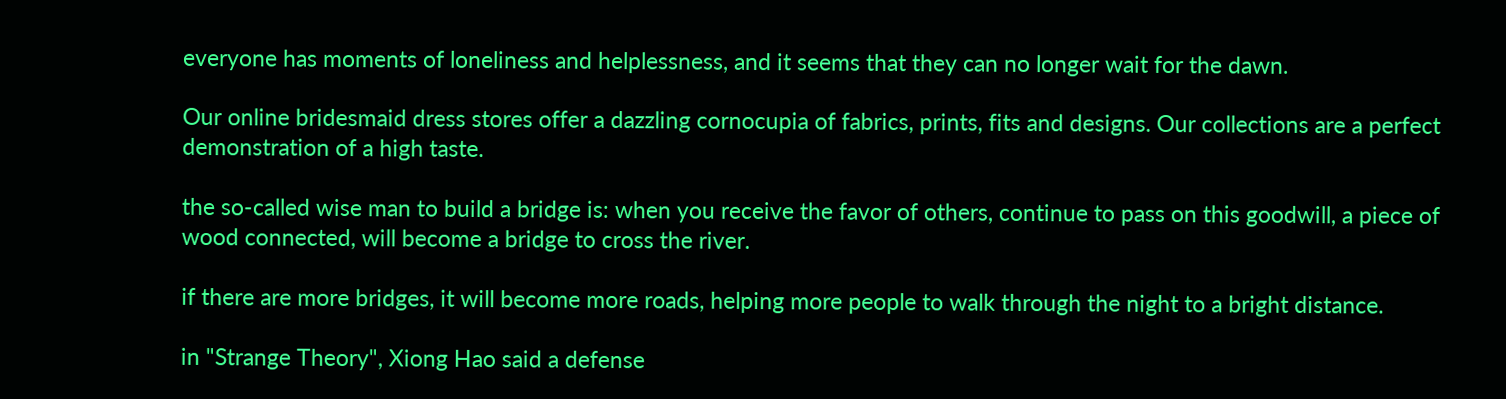everyone has moments of loneliness and helplessness, and it seems that they can no longer wait for the dawn.

Our online bridesmaid dress stores offer a dazzling cornocupia of fabrics, prints, fits and designs. Our collections are a perfect demonstration of a high taste.

the so-called wise man to build a bridge is: when you receive the favor of others, continue to pass on this goodwill, a piece of wood connected, will become a bridge to cross the river.

if there are more bridges, it will become more roads, helping more people to walk through the night to a bright distance.

in "Strange Theory", Xiong Hao said a defense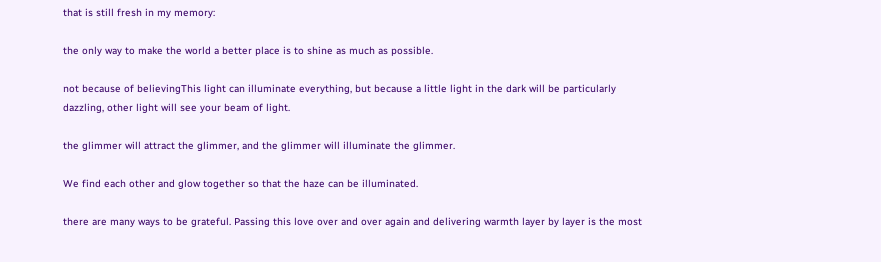that is still fresh in my memory:

the only way to make the world a better place is to shine as much as possible.

not because of believingThis light can illuminate everything, but because a little light in the dark will be particularly dazzling, other light will see your beam of light.

the glimmer will attract the glimmer, and the glimmer will illuminate the glimmer.

We find each other and glow together so that the haze can be illuminated.

there are many ways to be grateful. Passing this love over and over again and delivering warmth layer by layer is the most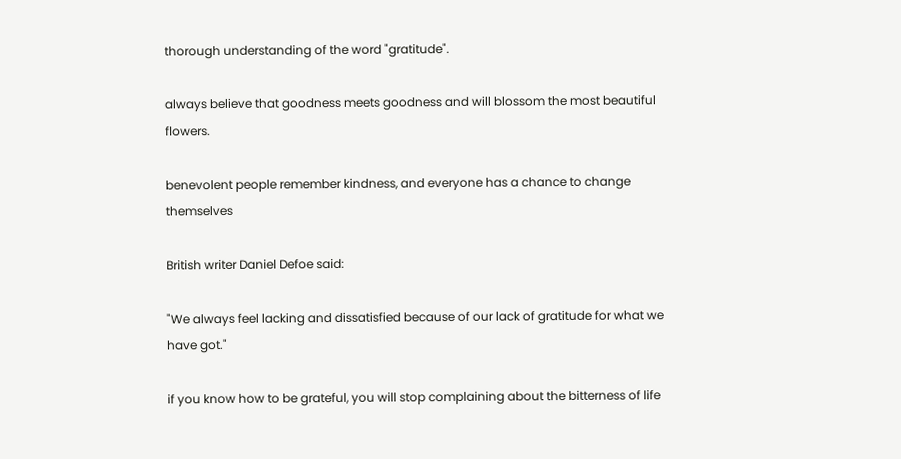thorough understanding of the word "gratitude".

always believe that goodness meets goodness and will blossom the most beautiful flowers.

benevolent people remember kindness, and everyone has a chance to change themselves

British writer Daniel Defoe said:

"We always feel lacking and dissatisfied because of our lack of gratitude for what we have got."

if you know how to be grateful, you will stop complaining about the bitterness of life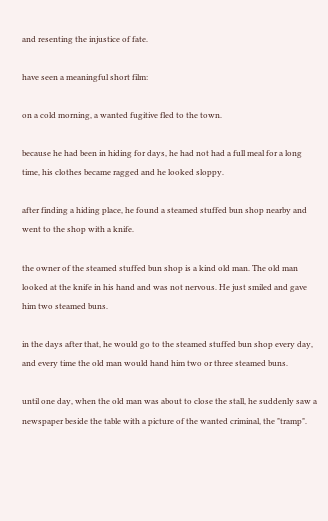and resenting the injustice of fate.

have seen a meaningful short film:

on a cold morning, a wanted fugitive fled to the town.

because he had been in hiding for days, he had not had a full meal for a long time, his clothes became ragged and he looked sloppy.

after finding a hiding place, he found a steamed stuffed bun shop nearby and went to the shop with a knife.

the owner of the steamed stuffed bun shop is a kind old man. The old man looked at the knife in his hand and was not nervous. He just smiled and gave him two steamed buns.

in the days after that, he would go to the steamed stuffed bun shop every day, and every time the old man would hand him two or three steamed buns.

until one day, when the old man was about to close the stall, he suddenly saw a newspaper beside the table with a picture of the wanted criminal, the "tramp".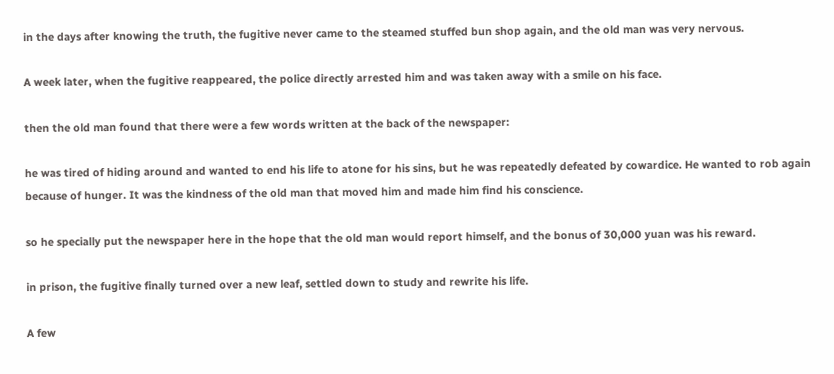in the days after knowing the truth, the fugitive never came to the steamed stuffed bun shop again, and the old man was very nervous.

A week later, when the fugitive reappeared, the police directly arrested him and was taken away with a smile on his face.

then the old man found that there were a few words written at the back of the newspaper:

he was tired of hiding around and wanted to end his life to atone for his sins, but he was repeatedly defeated by cowardice. He wanted to rob again because of hunger. It was the kindness of the old man that moved him and made him find his conscience.

so he specially put the newspaper here in the hope that the old man would report himself, and the bonus of 30,000 yuan was his reward.

in prison, the fugitive finally turned over a new leaf, settled down to study and rewrite his life.

A few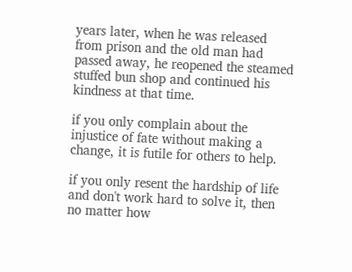years later, when he was released from prison and the old man had passed away, he reopened the steamed stuffed bun shop and continued his kindness at that time.

if you only complain about the injustice of fate without making a change, it is futile for others to help.

if you only resent the hardship of life and don't work hard to solve it, then no matter how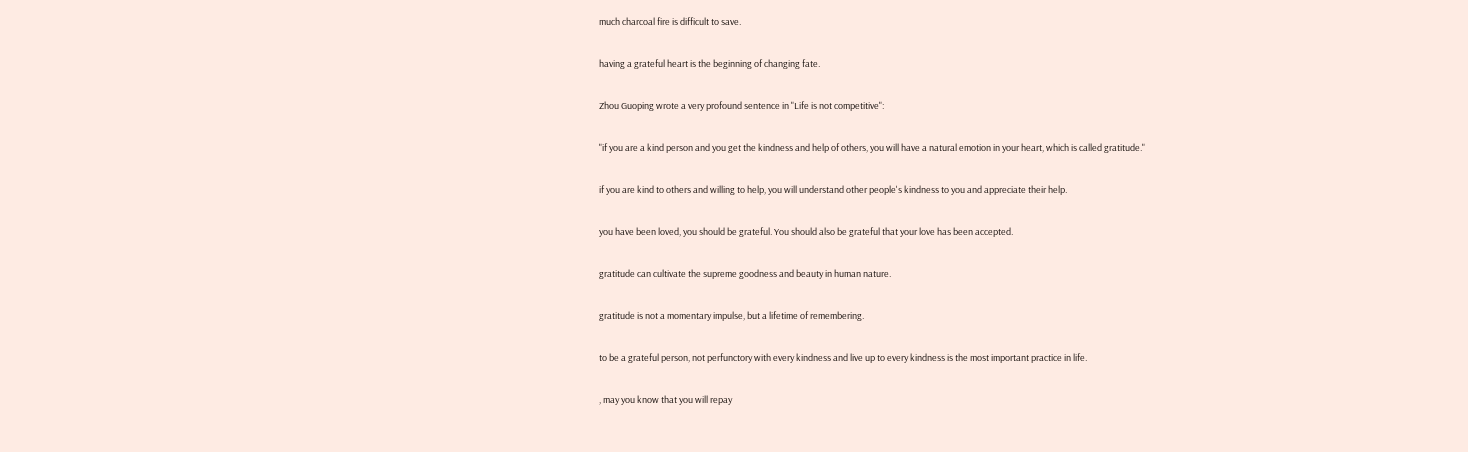much charcoal fire is difficult to save.

having a grateful heart is the beginning of changing fate.

Zhou Guoping wrote a very profound sentence in "Life is not competitive":

"if you are a kind person and you get the kindness and help of others, you will have a natural emotion in your heart, which is called gratitude."

if you are kind to others and willing to help, you will understand other people's kindness to you and appreciate their help.

you have been loved, you should be grateful. You should also be grateful that your love has been accepted.

gratitude can cultivate the supreme goodness and beauty in human nature.

gratitude is not a momentary impulse, but a lifetime of remembering.

to be a grateful person, not perfunctory with every kindness and live up to every kindness is the most important practice in life.

, may you know that you will repay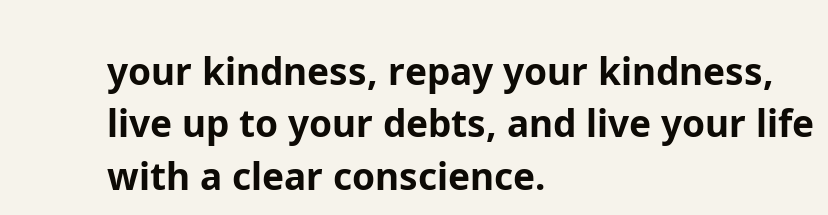your kindness, repay your kindness, live up to your debts, and live your life with a clear conscience.